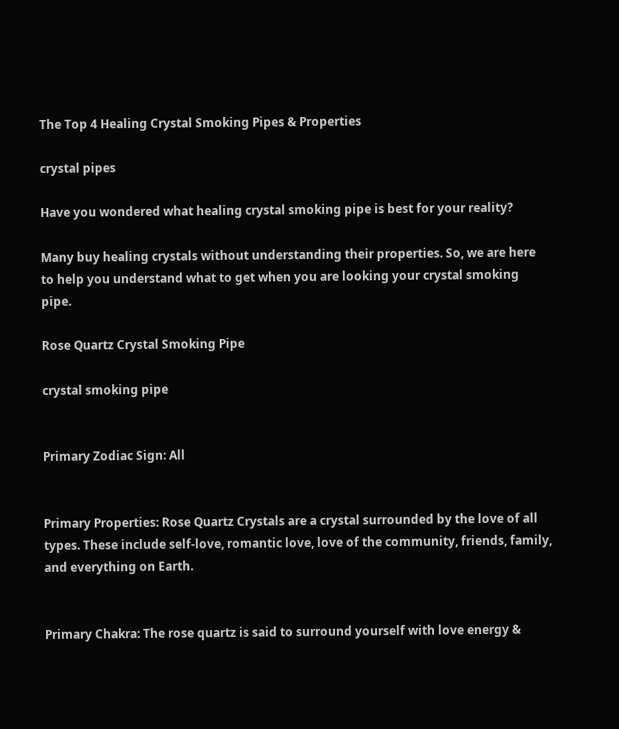The Top 4 Healing Crystal Smoking Pipes & Properties

crystal pipes

Have you wondered what healing crystal smoking pipe is best for your reality?

Many buy healing crystals without understanding their properties. So, we are here to help you understand what to get when you are looking your crystal smoking pipe.

Rose Quartz Crystal Smoking Pipe

crystal smoking pipe


Primary Zodiac Sign: All


Primary Properties: Rose Quartz Crystals are a crystal surrounded by the love of all types. These include self-love, romantic love, love of the community, friends, family, and everything on Earth.


Primary Chakra: The rose quartz is said to surround yourself with love energy &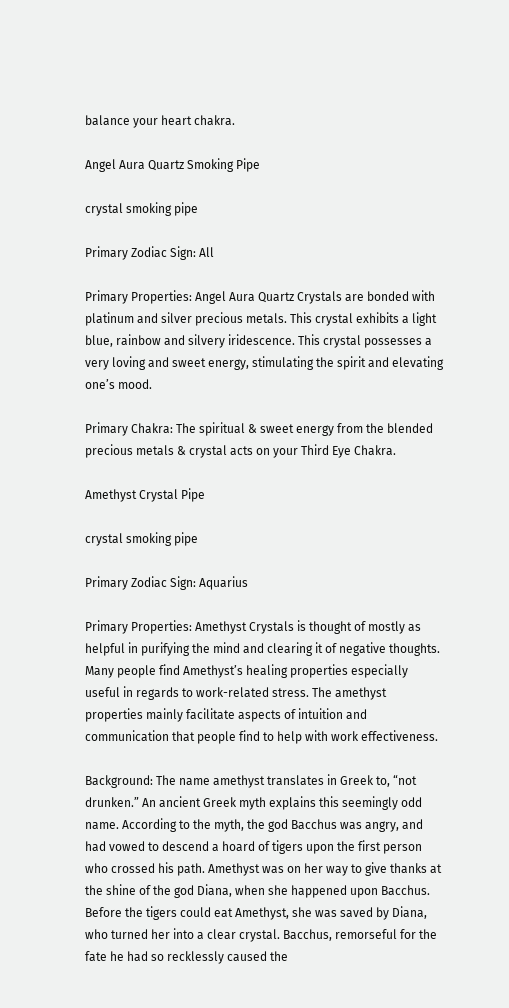balance your heart chakra.

Angel Aura Quartz Smoking Pipe

crystal smoking pipe

Primary Zodiac Sign: All

Primary Properties: Angel Aura Quartz Crystals are bonded with platinum and silver precious metals. This crystal exhibits a light blue, rainbow and silvery iridescence. This crystal possesses a very loving and sweet energy, stimulating the spirit and elevating one’s mood.

Primary Chakra: The spiritual & sweet energy from the blended precious metals & crystal acts on your Third Eye Chakra.

Amethyst Crystal Pipe

crystal smoking pipe

Primary Zodiac Sign: Aquarius

Primary Properties: Amethyst Crystals is thought of mostly as helpful in purifying the mind and clearing it of negative thoughts. Many people find Amethyst’s healing properties especially useful in regards to work-related stress. The amethyst properties mainly facilitate aspects of intuition and communication that people find to help with work effectiveness.

Background: The name amethyst translates in Greek to, “not drunken.” An ancient Greek myth explains this seemingly odd name. According to the myth, the god Bacchus was angry, and had vowed to descend a hoard of tigers upon the first person who crossed his path. Amethyst was on her way to give thanks at the shine of the god Diana, when she happened upon Bacchus. Before the tigers could eat Amethyst, she was saved by Diana, who turned her into a clear crystal. Bacchus, remorseful for the fate he had so recklessly caused the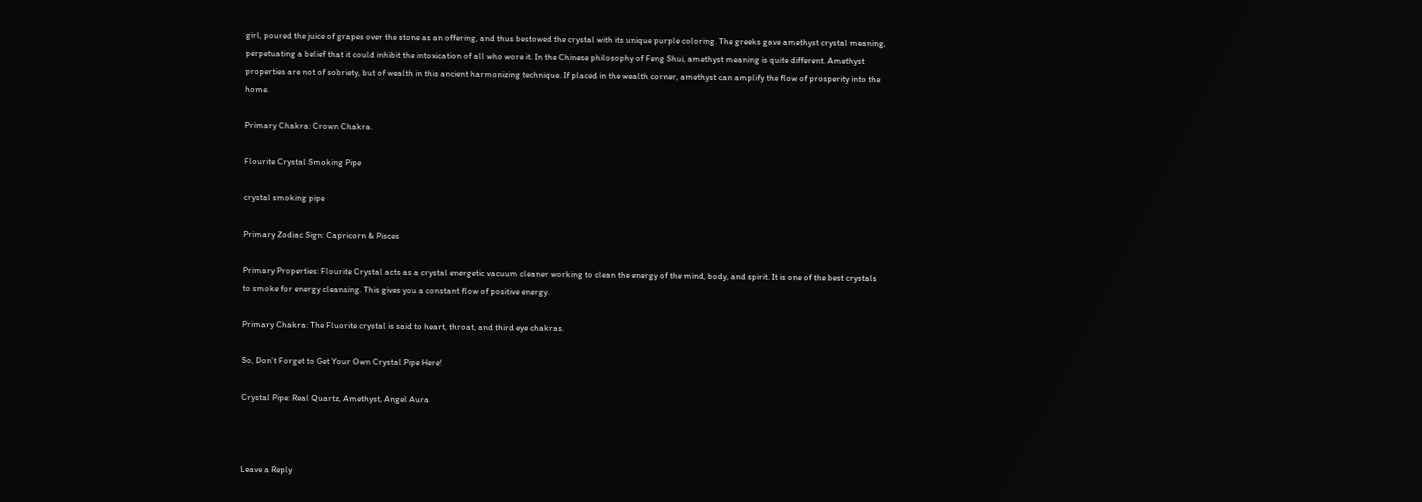girl, poured the juice of grapes over the stone as an offering, and thus bestowed the crystal with its unique purple coloring. The greeks gave amethyst crystal meaning, perpetuating a belief that it could inhibit the intoxication of all who wore it. In the Chinese philosophy of Feng Shui, amethyst meaning is quite different. Amethyst properties are not of sobriety, but of wealth in this ancient harmonizing technique. If placed in the wealth corner, amethyst can amplify the flow of prosperity into the home.

Primary Chakra: Crown Chakra.

Flourite Crystal Smoking Pipe

crystal smoking pipe

Primary Zodiac Sign: Capricorn & Pisces

Primary Properties: Flourite Crystal acts as a crystal energetic vacuum cleaner working to clean the energy of the mind, body, and spirit. It is one of the best crystals to smoke for energy cleansing. This gives you a constant flow of positive energy.

Primary Chakra: The Fluorite crystal is said to heart, throat, and third eye chakras.

So, Don’t Forget to Get Your Own Crystal Pipe Here!

Crystal Pipe: Real Quartz, Amethyst, Angel Aura



Leave a Reply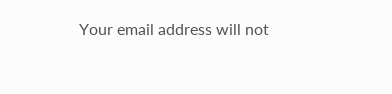Your email address will not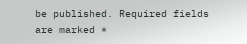be published. Required fields are marked *